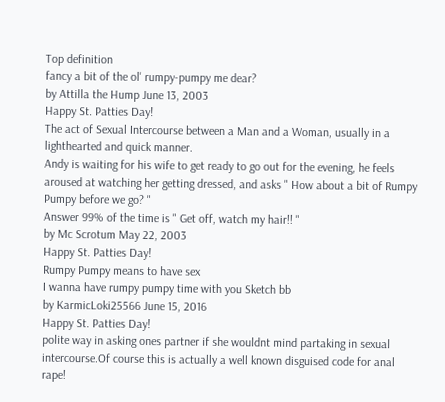Top definition
fancy a bit of the ol' rumpy-pumpy me dear?
by Attilla the Hump June 13, 2003
Happy St. Patties Day!
The act of Sexual Intercourse between a Man and a Woman, usually in a lighthearted and quick manner.
Andy is waiting for his wife to get ready to go out for the evening, he feels aroused at watching her getting dressed, and asks " How about a bit of Rumpy Pumpy before we go? "
Answer 99% of the time is " Get off, watch my hair!! "
by Mc Scrotum May 22, 2003
Happy St. Patties Day!
Rumpy Pumpy means to have sex
I wanna have rumpy pumpy time with you Sketch bb
by KarmicLoki25566 June 15, 2016
Happy St. Patties Day!
polite way in asking ones partner if she wouldnt mind partaking in sexual intercourse.Of course this is actually a well known disguised code for anal rape!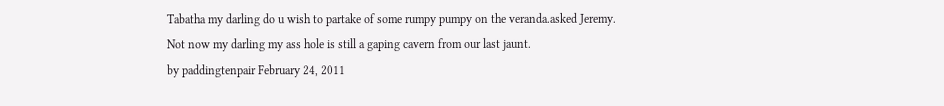Tabatha my darling do u wish to partake of some rumpy pumpy on the veranda.asked Jeremy.
Not now my darling my ass hole is still a gaping cavern from our last jaunt.
by paddingtenpair February 24, 2011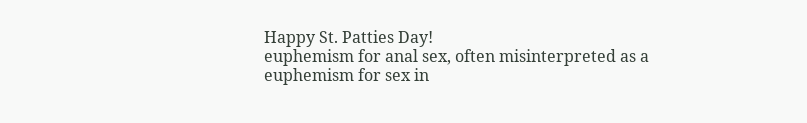Happy St. Patties Day!
euphemism for anal sex, often misinterpreted as a euphemism for sex in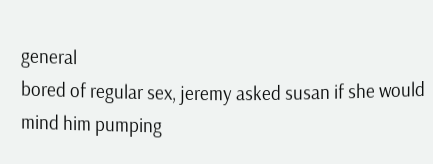general
bored of regular sex, jeremy asked susan if she would mind him pumping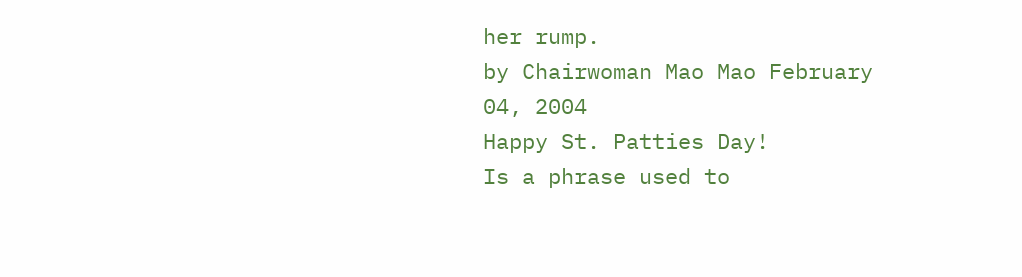her rump.
by Chairwoman Mao Mao February 04, 2004
Happy St. Patties Day!
Is a phrase used to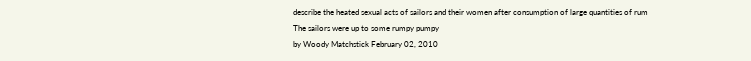describe the heated sexual acts of sailors and their women after consumption of large quantities of rum
The sailors were up to some rumpy pumpy
by Woody Matchstick February 02, 2010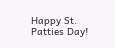Happy St. Patties Day!